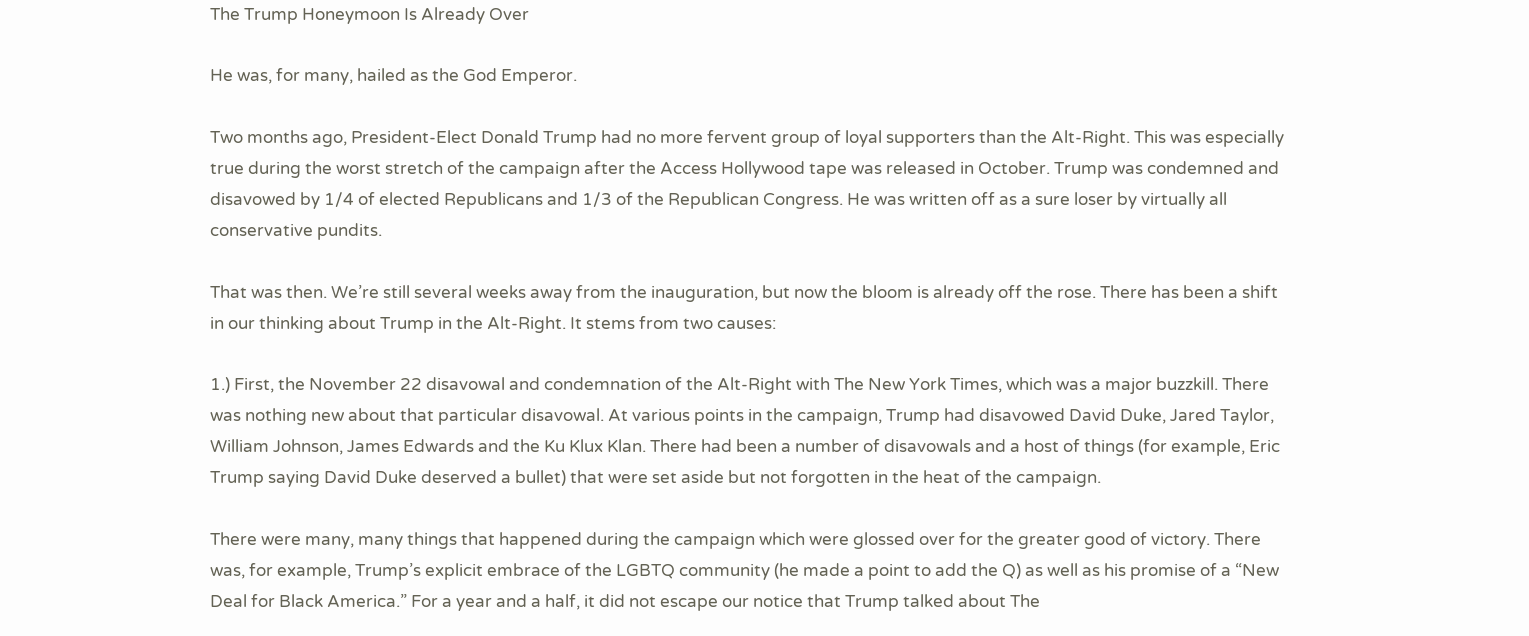The Trump Honeymoon Is Already Over

He was, for many, hailed as the God Emperor.

Two months ago, President-Elect Donald Trump had no more fervent group of loyal supporters than the Alt-Right. This was especially true during the worst stretch of the campaign after the Access Hollywood tape was released in October. Trump was condemned and disavowed by 1/4 of elected Republicans and 1/3 of the Republican Congress. He was written off as a sure loser by virtually all conservative pundits.

That was then. We’re still several weeks away from the inauguration, but now the bloom is already off the rose. There has been a shift in our thinking about Trump in the Alt-Right. It stems from two causes:

1.) First, the November 22 disavowal and condemnation of the Alt-Right with The New York Times, which was a major buzzkill. There was nothing new about that particular disavowal. At various points in the campaign, Trump had disavowed David Duke, Jared Taylor, William Johnson, James Edwards and the Ku Klux Klan. There had been a number of disavowals and a host of things (for example, Eric Trump saying David Duke deserved a bullet) that were set aside but not forgotten in the heat of the campaign.

There were many, many things that happened during the campaign which were glossed over for the greater good of victory. There was, for example, Trump’s explicit embrace of the LGBTQ community (he made a point to add the Q) as well as his promise of a “New Deal for Black America.” For a year and a half, it did not escape our notice that Trump talked about The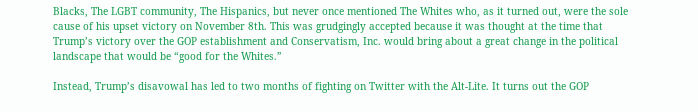Blacks, The LGBT community, The Hispanics, but never once mentioned The Whites who, as it turned out, were the sole cause of his upset victory on November 8th. This was grudgingly accepted because it was thought at the time that Trump’s victory over the GOP establishment and Conservatism, Inc. would bring about a great change in the political landscape that would be “good for the Whites.”

Instead, Trump’s disavowal has led to two months of fighting on Twitter with the Alt-Lite. It turns out the GOP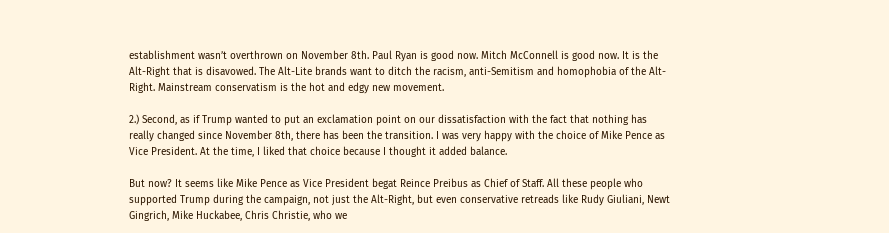establishment wasn’t overthrown on November 8th. Paul Ryan is good now. Mitch McConnell is good now. It is the Alt-Right that is disavowed. The Alt-Lite brands want to ditch the racism, anti-Semitism and homophobia of the Alt-Right. Mainstream conservatism is the hot and edgy new movement.

2.) Second, as if Trump wanted to put an exclamation point on our dissatisfaction with the fact that nothing has really changed since November 8th, there has been the transition. I was very happy with the choice of Mike Pence as Vice President. At the time, I liked that choice because I thought it added balance.

But now? It seems like Mike Pence as Vice President begat Reince Preibus as Chief of Staff. All these people who supported Trump during the campaign, not just the Alt-Right, but even conservative retreads like Rudy Giuliani, Newt Gingrich, Mike Huckabee, Chris Christie, who we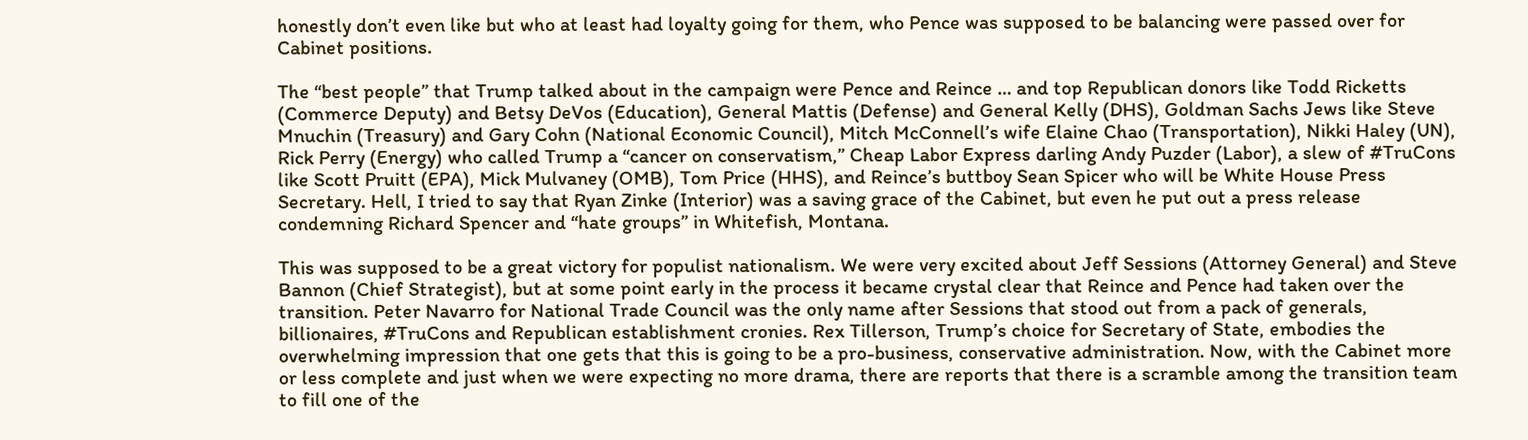honestly don’t even like but who at least had loyalty going for them, who Pence was supposed to be balancing were passed over for Cabinet positions.

The “best people” that Trump talked about in the campaign were Pence and Reince … and top Republican donors like Todd Ricketts (Commerce Deputy) and Betsy DeVos (Education), General Mattis (Defense) and General Kelly (DHS), Goldman Sachs Jews like Steve Mnuchin (Treasury) and Gary Cohn (National Economic Council), Mitch McConnell’s wife Elaine Chao (Transportation), Nikki Haley (UN), Rick Perry (Energy) who called Trump a “cancer on conservatism,” Cheap Labor Express darling Andy Puzder (Labor), a slew of #TruCons like Scott Pruitt (EPA), Mick Mulvaney (OMB), Tom Price (HHS), and Reince’s buttboy Sean Spicer who will be White House Press Secretary. Hell, I tried to say that Ryan Zinke (Interior) was a saving grace of the Cabinet, but even he put out a press release condemning Richard Spencer and “hate groups” in Whitefish, Montana.

This was supposed to be a great victory for populist nationalism. We were very excited about Jeff Sessions (Attorney General) and Steve Bannon (Chief Strategist), but at some point early in the process it became crystal clear that Reince and Pence had taken over the transition. Peter Navarro for National Trade Council was the only name after Sessions that stood out from a pack of generals, billionaires, #TruCons and Republican establishment cronies. Rex Tillerson, Trump’s choice for Secretary of State, embodies the overwhelming impression that one gets that this is going to be a pro-business, conservative administration. Now, with the Cabinet more or less complete and just when we were expecting no more drama, there are reports that there is a scramble among the transition team to fill one of the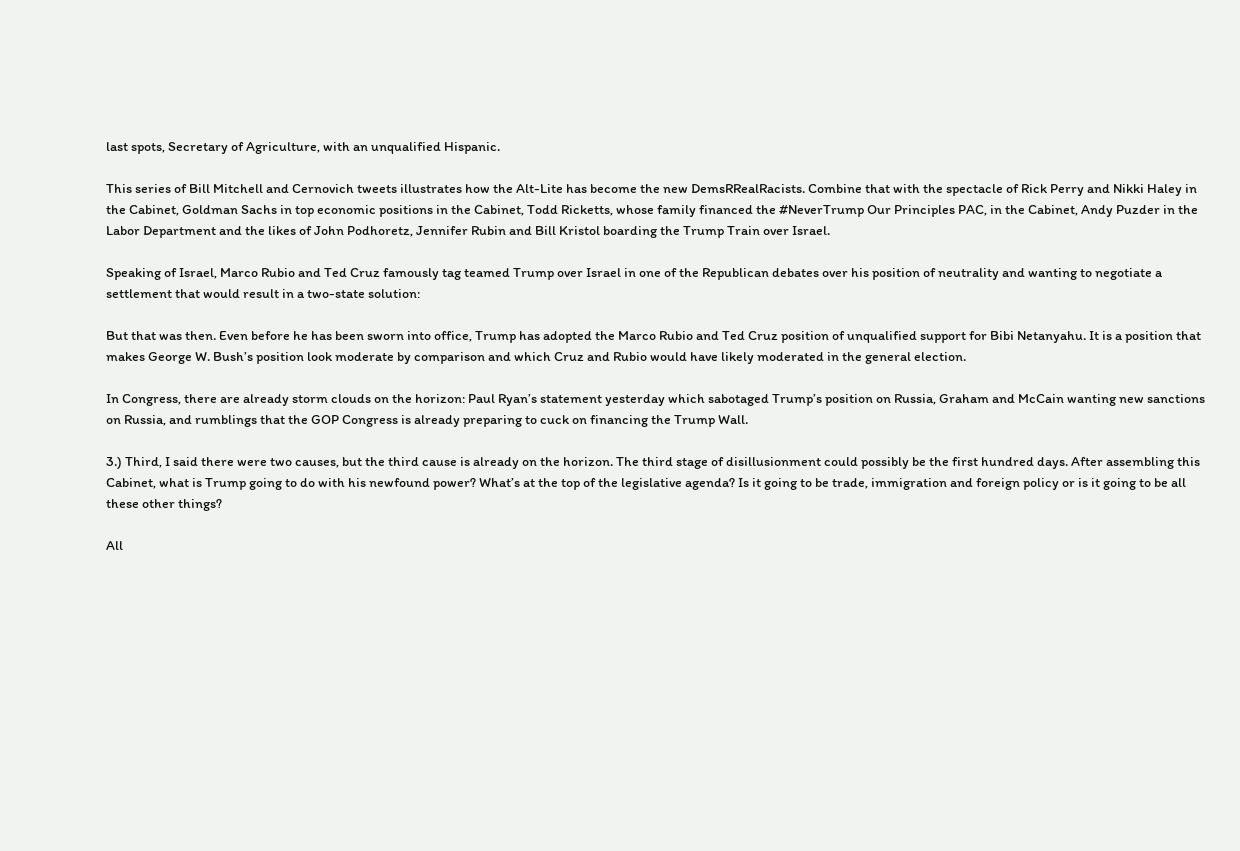last spots, Secretary of Agriculture, with an unqualified Hispanic.

This series of Bill Mitchell and Cernovich tweets illustrates how the Alt-Lite has become the new DemsRRealRacists. Combine that with the spectacle of Rick Perry and Nikki Haley in the Cabinet, Goldman Sachs in top economic positions in the Cabinet, Todd Ricketts, whose family financed the #NeverTrump Our Principles PAC, in the Cabinet, Andy Puzder in the Labor Department and the likes of John Podhoretz, Jennifer Rubin and Bill Kristol boarding the Trump Train over Israel.

Speaking of Israel, Marco Rubio and Ted Cruz famously tag teamed Trump over Israel in one of the Republican debates over his position of neutrality and wanting to negotiate a settlement that would result in a two-state solution:

But that was then. Even before he has been sworn into office, Trump has adopted the Marco Rubio and Ted Cruz position of unqualified support for Bibi Netanyahu. It is a position that makes George W. Bush’s position look moderate by comparison and which Cruz and Rubio would have likely moderated in the general election.

In Congress, there are already storm clouds on the horizon: Paul Ryan’s statement yesterday which sabotaged Trump’s position on Russia, Graham and McCain wanting new sanctions on Russia, and rumblings that the GOP Congress is already preparing to cuck on financing the Trump Wall.

3.) Third, I said there were two causes, but the third cause is already on the horizon. The third stage of disillusionment could possibly be the first hundred days. After assembling this Cabinet, what is Trump going to do with his newfound power? What’s at the top of the legislative agenda? Is it going to be trade, immigration and foreign policy or is it going to be all these other things?

All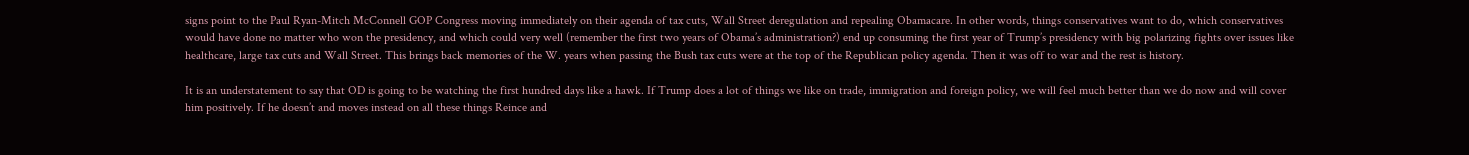signs point to the Paul Ryan-Mitch McConnell GOP Congress moving immediately on their agenda of tax cuts, Wall Street deregulation and repealing Obamacare. In other words, things conservatives want to do, which conservatives would have done no matter who won the presidency, and which could very well (remember the first two years of Obama’s administration?) end up consuming the first year of Trump’s presidency with big polarizing fights over issues like healthcare, large tax cuts and Wall Street. This brings back memories of the W. years when passing the Bush tax cuts were at the top of the Republican policy agenda. Then it was off to war and the rest is history.

It is an understatement to say that OD is going to be watching the first hundred days like a hawk. If Trump does a lot of things we like on trade, immigration and foreign policy, we will feel much better than we do now and will cover him positively. If he doesn’t and moves instead on all these things Reince and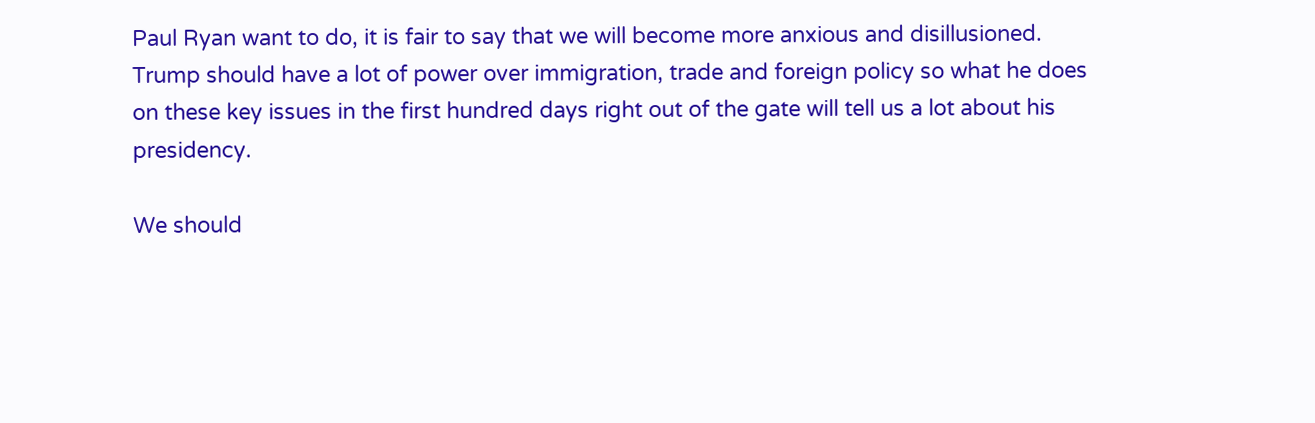Paul Ryan want to do, it is fair to say that we will become more anxious and disillusioned. Trump should have a lot of power over immigration, trade and foreign policy so what he does on these key issues in the first hundred days right out of the gate will tell us a lot about his presidency.

We should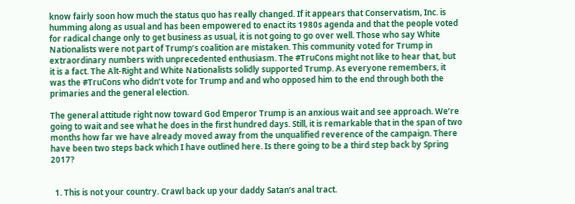know fairly soon how much the status quo has really changed. If it appears that Conservatism, Inc. is humming along as usual and has been empowered to enact its 1980s agenda and that the people voted for radical change only to get business as usual, it is not going to go over well. Those who say White Nationalists were not part of Trump’s coalition are mistaken. This community voted for Trump in extraordinary numbers with unprecedented enthusiasm. The #TruCons might not like to hear that, but it is a fact. The Alt-Right and White Nationalists solidly supported Trump. As everyone remembers, it was the #TruCons who didn’t vote for Trump and and who opposed him to the end through both the primaries and the general election.

The general attitude right now toward God Emperor Trump is an anxious wait and see approach. We’re going to wait and see what he does in the first hundred days. Still, it is remarkable that in the span of two months how far we have already moved away from the unqualified reverence of the campaign. There have been two steps back which I have outlined here. Is there going to be a third step back by Spring 2017?


  1. This is not your country. Crawl back up your daddy Satan’s anal tract.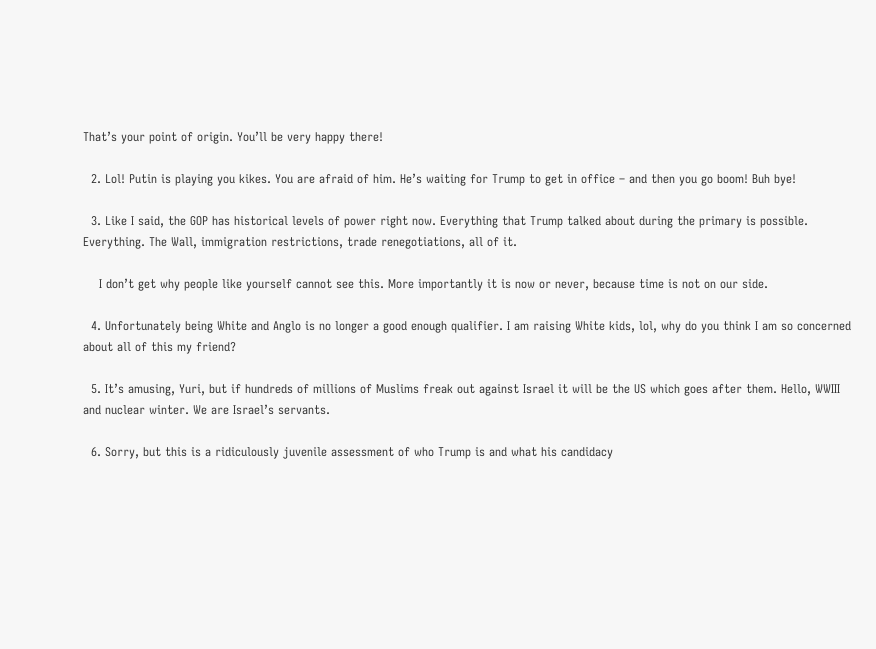That’s your point of origin. You’ll be very happy there!

  2. Lol! Putin is playing you kikes. You are afraid of him. He’s waiting for Trump to get in office – and then you go boom! Buh bye!

  3. Like I said, the GOP has historical levels of power right now. Everything that Trump talked about during the primary is possible. Everything. The Wall, immigration restrictions, trade renegotiations, all of it.

    I don’t get why people like yourself cannot see this. More importantly it is now or never, because time is not on our side.

  4. Unfortunately being White and Anglo is no longer a good enough qualifier. I am raising White kids, lol, why do you think I am so concerned about all of this my friend?

  5. It’s amusing, Yuri, but if hundreds of millions of Muslims freak out against Israel it will be the US which goes after them. Hello, WWIII and nuclear winter. We are Israel’s servants.

  6. Sorry, but this is a ridiculously juvenile assessment of who Trump is and what his candidacy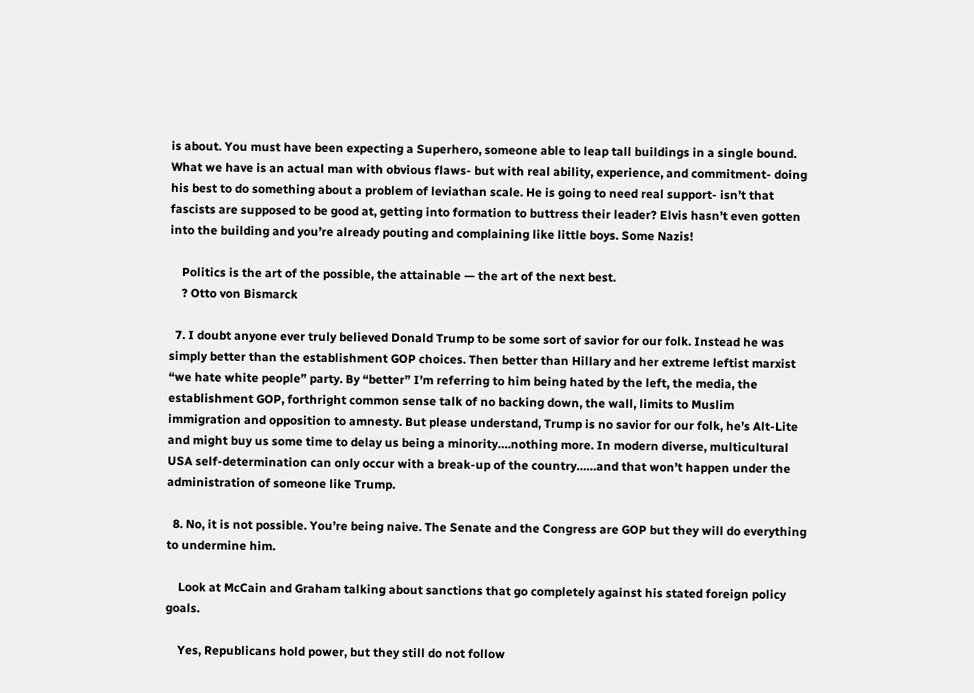is about. You must have been expecting a Superhero, someone able to leap tall buildings in a single bound. What we have is an actual man with obvious flaws- but with real ability, experience, and commitment- doing his best to do something about a problem of leviathan scale. He is going to need real support- isn’t that fascists are supposed to be good at, getting into formation to buttress their leader? Elvis hasn’t even gotten into the building and you’re already pouting and complaining like little boys. Some Nazis!

    Politics is the art of the possible, the attainable — the art of the next best.
    ? Otto von Bismarck

  7. I doubt anyone ever truly believed Donald Trump to be some sort of savior for our folk. Instead he was simply better than the establishment GOP choices. Then better than Hillary and her extreme leftist marxist “we hate white people” party. By “better” I’m referring to him being hated by the left, the media, the establishment GOP, forthright common sense talk of no backing down, the wall, limits to Muslim immigration and opposition to amnesty. But please understand, Trump is no savior for our folk, he’s Alt-Lite and might buy us some time to delay us being a minority….nothing more. In modern diverse, multicultural USA self-determination can only occur with a break-up of the country……and that won’t happen under the administration of someone like Trump.

  8. No, it is not possible. You’re being naive. The Senate and the Congress are GOP but they will do everything to undermine him.

    Look at McCain and Graham talking about sanctions that go completely against his stated foreign policy goals.

    Yes, Republicans hold power, but they still do not follow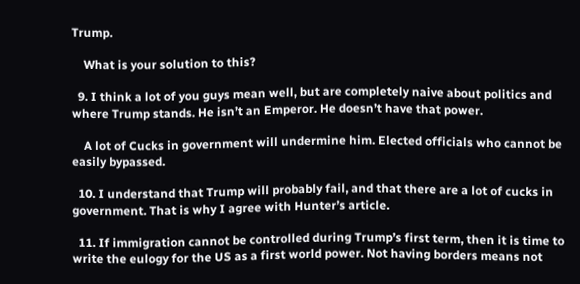Trump.

    What is your solution to this?

  9. I think a lot of you guys mean well, but are completely naive about politics and where Trump stands. He isn’t an Emperor. He doesn’t have that power.

    A lot of Cucks in government will undermine him. Elected officials who cannot be easily bypassed.

  10. I understand that Trump will probably fail, and that there are a lot of cucks in government. That is why I agree with Hunter’s article.

  11. If immigration cannot be controlled during Trump’s first term, then it is time to write the eulogy for the US as a first world power. Not having borders means not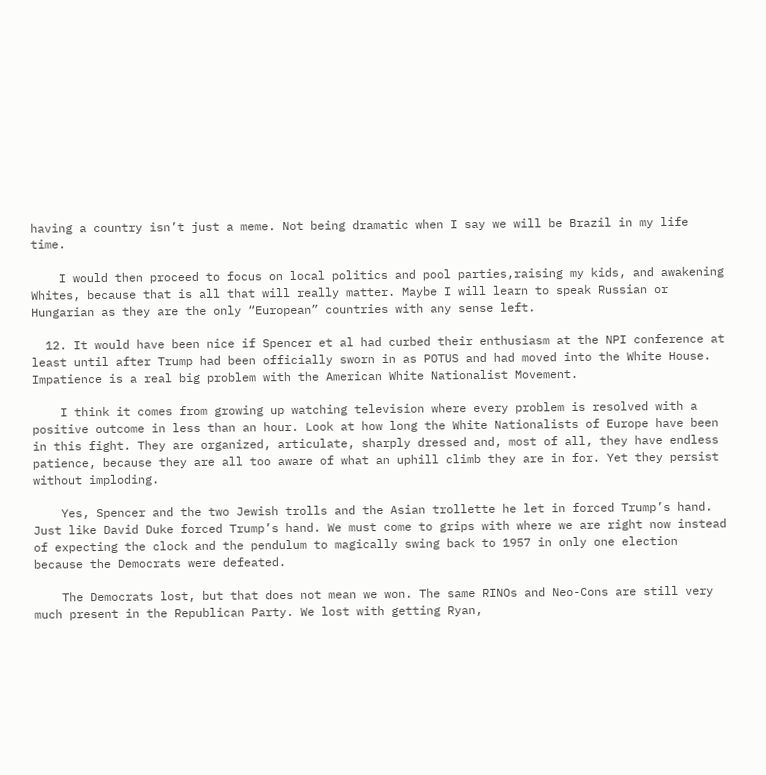having a country isn’t just a meme. Not being dramatic when I say we will be Brazil in my life time.

    I would then proceed to focus on local politics and pool parties,raising my kids, and awakening Whites, because that is all that will really matter. Maybe I will learn to speak Russian or Hungarian as they are the only “European” countries with any sense left.

  12. It would have been nice if Spencer et al had curbed their enthusiasm at the NPI conference at least until after Trump had been officially sworn in as POTUS and had moved into the White House. Impatience is a real big problem with the American White Nationalist Movement.

    I think it comes from growing up watching television where every problem is resolved with a positive outcome in less than an hour. Look at how long the White Nationalists of Europe have been in this fight. They are organized, articulate, sharply dressed and, most of all, they have endless patience, because they are all too aware of what an uphill climb they are in for. Yet they persist without imploding.

    Yes, Spencer and the two Jewish trolls and the Asian trollette he let in forced Trump’s hand. Just like David Duke forced Trump’s hand. We must come to grips with where we are right now instead of expecting the clock and the pendulum to magically swing back to 1957 in only one election because the Democrats were defeated.

    The Democrats lost, but that does not mean we won. The same RINOs and Neo-Cons are still very much present in the Republican Party. We lost with getting Ryan,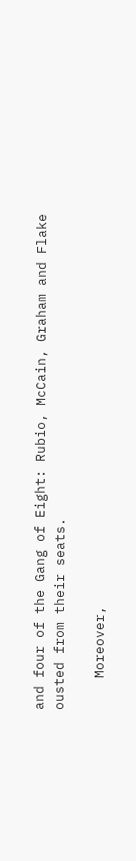and four of the Gang of Eight: Rubio, McCain, Graham and Flake ousted from their seats.

    Moreover,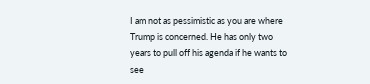I am not as pessimistic as you are where Trump is concerned. He has only two years to pull off his agenda if he wants to see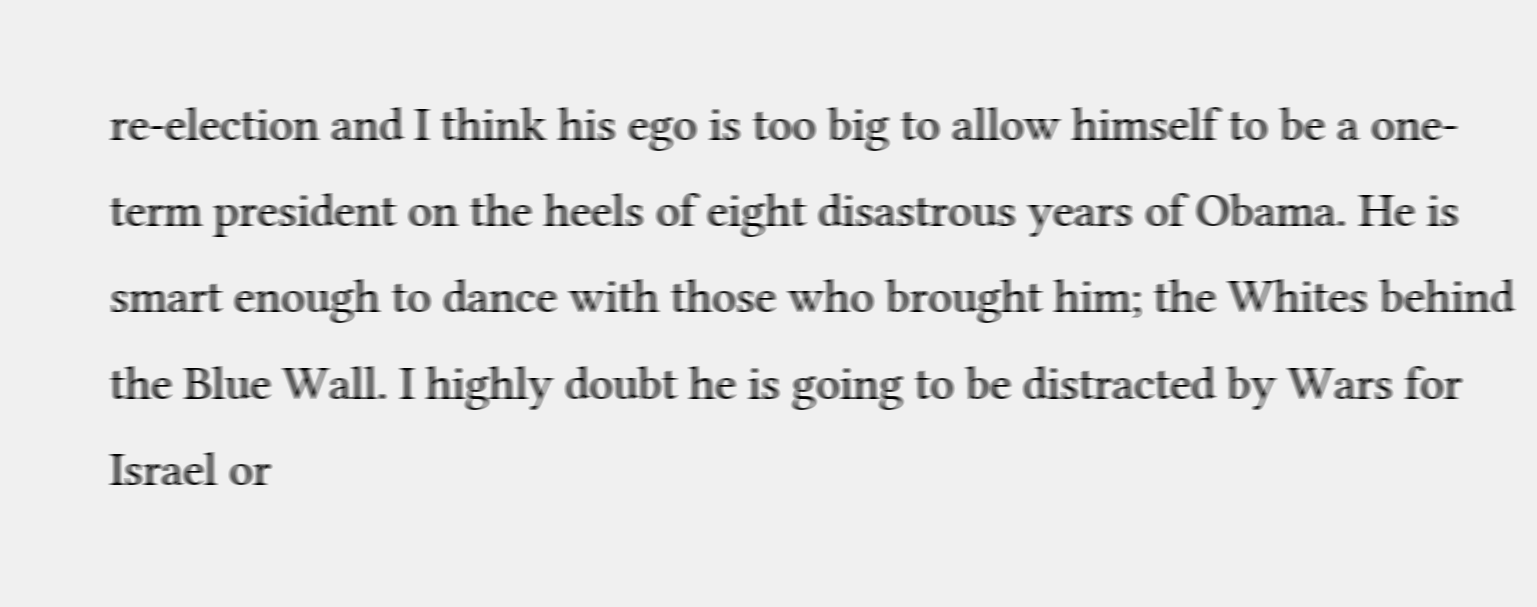re-election and I think his ego is too big to allow himself to be a one-term president on the heels of eight disastrous years of Obama. He is smart enough to dance with those who brought him; the Whites behind the Blue Wall. I highly doubt he is going to be distracted by Wars for Israel or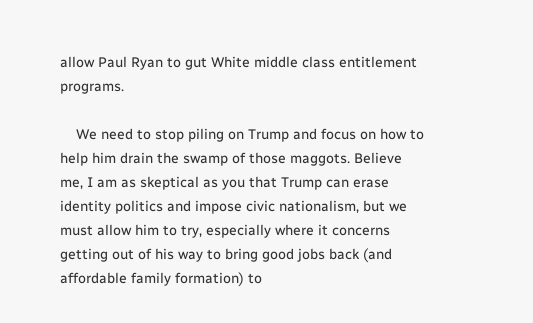allow Paul Ryan to gut White middle class entitlement programs.

    We need to stop piling on Trump and focus on how to help him drain the swamp of those maggots. Believe me, I am as skeptical as you that Trump can erase identity politics and impose civic nationalism, but we must allow him to try, especially where it concerns getting out of his way to bring good jobs back (and affordable family formation) to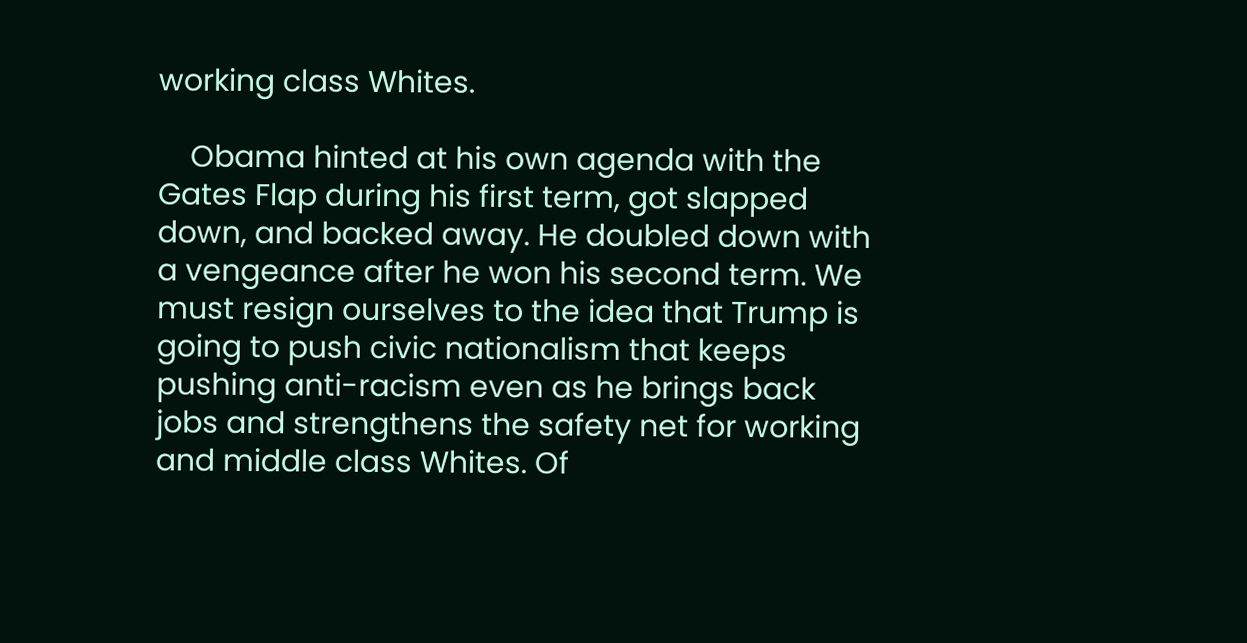working class Whites.

    Obama hinted at his own agenda with the Gates Flap during his first term, got slapped down, and backed away. He doubled down with a vengeance after he won his second term. We must resign ourselves to the idea that Trump is going to push civic nationalism that keeps pushing anti-racism even as he brings back jobs and strengthens the safety net for working and middle class Whites. Of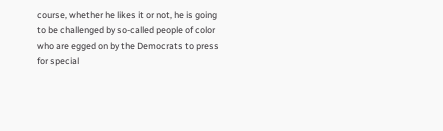course, whether he likes it or not, he is going to be challenged by so-called people of color who are egged on by the Democrats to press for special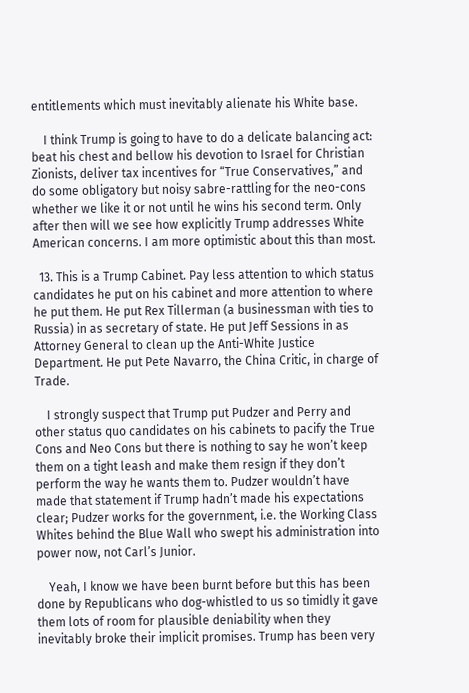entitlements which must inevitably alienate his White base.

    I think Trump is going to have to do a delicate balancing act: beat his chest and bellow his devotion to Israel for Christian Zionists, deliver tax incentives for “True Conservatives,” and do some obligatory but noisy sabre-rattling for the neo-cons whether we like it or not until he wins his second term. Only after then will we see how explicitly Trump addresses White American concerns. I am more optimistic about this than most.

  13. This is a Trump Cabinet. Pay less attention to which status candidates he put on his cabinet and more attention to where he put them. He put Rex Tillerman (a businessman with ties to Russia) in as secretary of state. He put Jeff Sessions in as Attorney General to clean up the Anti-White Justice Department. He put Pete Navarro, the China Critic, in charge of Trade.

    I strongly suspect that Trump put Pudzer and Perry and other status quo candidates on his cabinets to pacify the True Cons and Neo Cons but there is nothing to say he won’t keep them on a tight leash and make them resign if they don’t perform the way he wants them to. Pudzer wouldn’t have made that statement if Trump hadn’t made his expectations clear; Pudzer works for the government, i.e. the Working Class Whites behind the Blue Wall who swept his administration into power now, not Carl’s Junior.

    Yeah, I know we have been burnt before but this has been done by Republicans who dog-whistled to us so timidly it gave them lots of room for plausible deniability when they inevitably broke their implicit promises. Trump has been very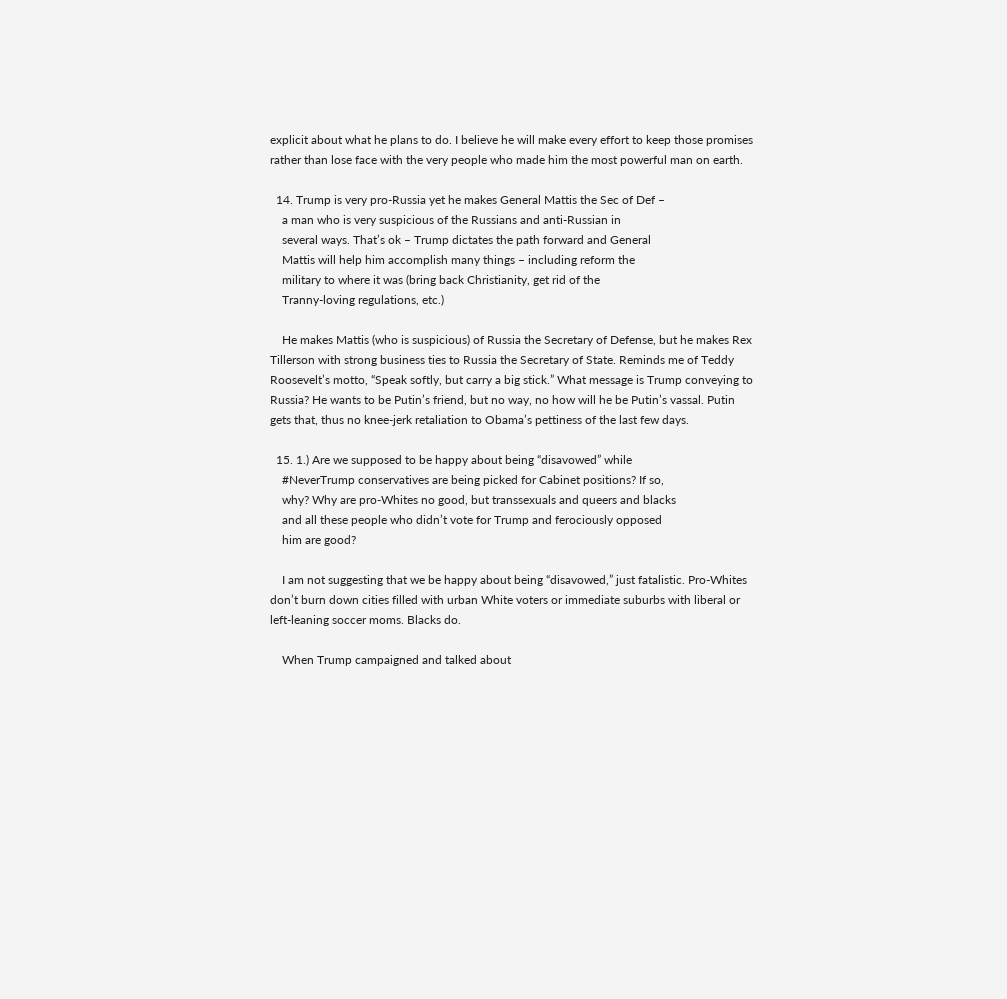explicit about what he plans to do. I believe he will make every effort to keep those promises rather than lose face with the very people who made him the most powerful man on earth.

  14. Trump is very pro-Russia yet he makes General Mattis the Sec of Def –
    a man who is very suspicious of the Russians and anti-Russian in
    several ways. That’s ok – Trump dictates the path forward and General
    Mattis will help him accomplish many things – including reform the
    military to where it was (bring back Christianity, get rid of the
    Tranny-loving regulations, etc.)

    He makes Mattis (who is suspicious) of Russia the Secretary of Defense, but he makes Rex Tillerson with strong business ties to Russia the Secretary of State. Reminds me of Teddy Roosevelt’s motto, “Speak softly, but carry a big stick.” What message is Trump conveying to Russia? He wants to be Putin’s friend, but no way, no how will he be Putin’s vassal. Putin gets that, thus no knee-jerk retaliation to Obama’s pettiness of the last few days.

  15. 1.) Are we supposed to be happy about being “disavowed” while
    #NeverTrump conservatives are being picked for Cabinet positions? If so,
    why? Why are pro-Whites no good, but transsexuals and queers and blacks
    and all these people who didn’t vote for Trump and ferociously opposed
    him are good?

    I am not suggesting that we be happy about being “disavowed,” just fatalistic. Pro-Whites don’t burn down cities filled with urban White voters or immediate suburbs with liberal or left-leaning soccer moms. Blacks do.

    When Trump campaigned and talked about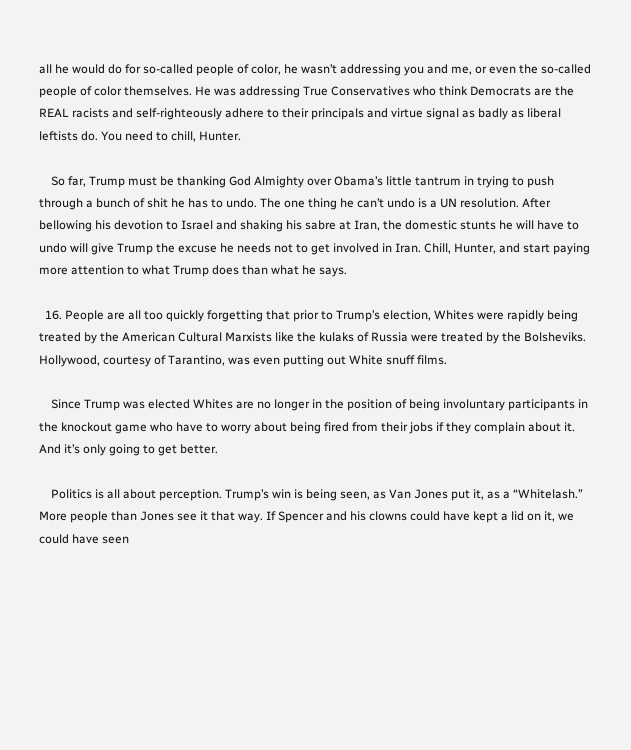all he would do for so-called people of color, he wasn’t addressing you and me, or even the so-called people of color themselves. He was addressing True Conservatives who think Democrats are the REAL racists and self-righteously adhere to their principals and virtue signal as badly as liberal leftists do. You need to chill, Hunter.

    So far, Trump must be thanking God Almighty over Obama’s little tantrum in trying to push through a bunch of shit he has to undo. The one thing he can’t undo is a UN resolution. After bellowing his devotion to Israel and shaking his sabre at Iran, the domestic stunts he will have to undo will give Trump the excuse he needs not to get involved in Iran. Chill, Hunter, and start paying more attention to what Trump does than what he says.

  16. People are all too quickly forgetting that prior to Trump’s election, Whites were rapidly being treated by the American Cultural Marxists like the kulaks of Russia were treated by the Bolsheviks. Hollywood, courtesy of Tarantino, was even putting out White snuff films.

    Since Trump was elected Whites are no longer in the position of being involuntary participants in the knockout game who have to worry about being fired from their jobs if they complain about it. And it’s only going to get better.

    Politics is all about perception. Trump’s win is being seen, as Van Jones put it, as a “Whitelash.” More people than Jones see it that way. If Spencer and his clowns could have kept a lid on it, we could have seen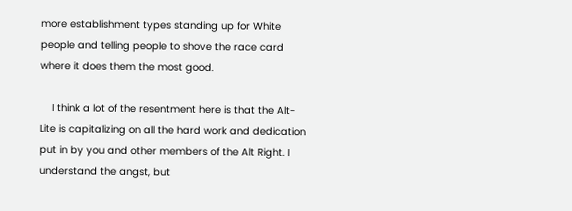more establishment types standing up for White people and telling people to shove the race card where it does them the most good.

    I think a lot of the resentment here is that the Alt-Lite is capitalizing on all the hard work and dedication put in by you and other members of the Alt Right. I understand the angst, but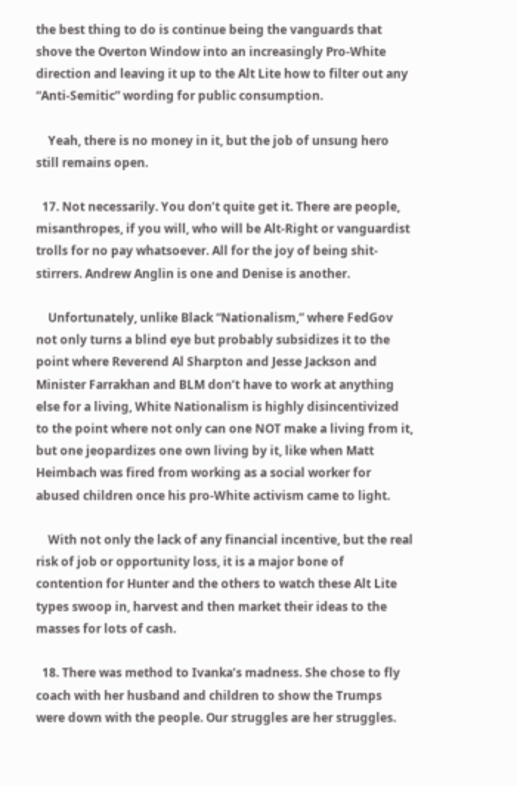the best thing to do is continue being the vanguards that shove the Overton Window into an increasingly Pro-White direction and leaving it up to the Alt Lite how to filter out any “Anti-Semitic” wording for public consumption.

    Yeah, there is no money in it, but the job of unsung hero still remains open.

  17. Not necessarily. You don’t quite get it. There are people, misanthropes, if you will, who will be Alt-Right or vanguardist trolls for no pay whatsoever. All for the joy of being shit-stirrers. Andrew Anglin is one and Denise is another.

    Unfortunately, unlike Black “Nationalism,” where FedGov not only turns a blind eye but probably subsidizes it to the point where Reverend Al Sharpton and Jesse Jackson and Minister Farrakhan and BLM don’t have to work at anything else for a living, White Nationalism is highly disincentivized to the point where not only can one NOT make a living from it, but one jeopardizes one own living by it, like when Matt Heimbach was fired from working as a social worker for abused children once his pro-White activism came to light.

    With not only the lack of any financial incentive, but the real risk of job or opportunity loss, it is a major bone of contention for Hunter and the others to watch these Alt Lite types swoop in, harvest and then market their ideas to the masses for lots of cash.

  18. There was method to Ivanka’s madness. She chose to fly coach with her husband and children to show the Trumps were down with the people. Our struggles are her struggles.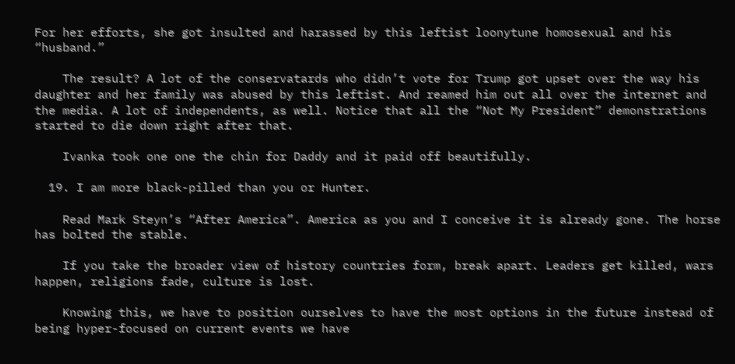For her efforts, she got insulted and harassed by this leftist loonytune homosexual and his “husband.”

    The result? A lot of the conservatards who didn’t vote for Trump got upset over the way his daughter and her family was abused by this leftist. And reamed him out all over the internet and the media. A lot of independents, as well. Notice that all the “Not My President” demonstrations started to die down right after that.

    Ivanka took one one the chin for Daddy and it paid off beautifully.

  19. I am more black-pilled than you or Hunter.

    Read Mark Steyn’s “After America”. America as you and I conceive it is already gone. The horse has bolted the stable.

    If you take the broader view of history countries form, break apart. Leaders get killed, wars happen, religions fade, culture is lost.

    Knowing this, we have to position ourselves to have the most options in the future instead of being hyper-focused on current events we have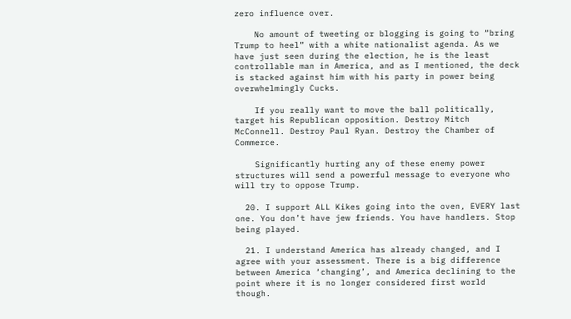zero influence over.

    No amount of tweeting or blogging is going to “bring Trump to heel” with a white nationalist agenda. As we have just seen during the election, he is the least controllable man in America, and as I mentioned, the deck is stacked against him with his party in power being overwhelmingly Cucks.

    If you really want to move the ball politically, target his Republican opposition. Destroy Mitch McConnell. Destroy Paul Ryan. Destroy the Chamber of Commerce.

    Significantly hurting any of these enemy power structures will send a powerful message to everyone who will try to oppose Trump.

  20. I support ALL Kikes going into the oven, EVERY last one. You don’t have jew friends. You have handlers. Stop being played.

  21. I understand America has already changed, and I agree with your assessment. There is a big difference between America ‘changing’, and America declining to the point where it is no longer considered first world though.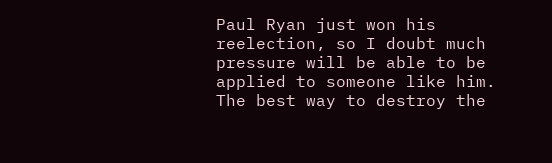Paul Ryan just won his reelection, so I doubt much pressure will be able to be applied to someone like him. The best way to destroy the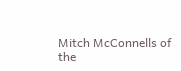Mitch McConnells of the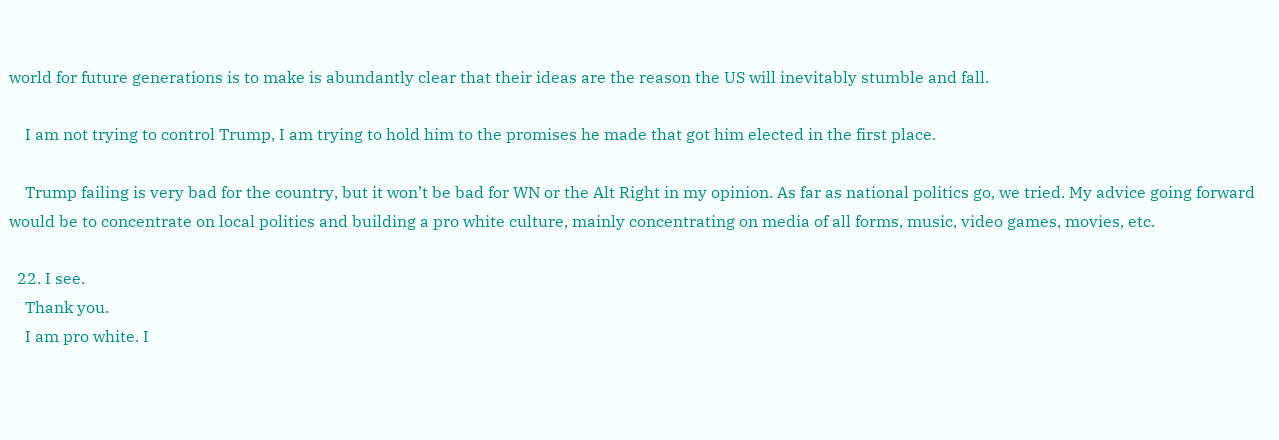world for future generations is to make is abundantly clear that their ideas are the reason the US will inevitably stumble and fall.

    I am not trying to control Trump, I am trying to hold him to the promises he made that got him elected in the first place.

    Trump failing is very bad for the country, but it won’t be bad for WN or the Alt Right in my opinion. As far as national politics go, we tried. My advice going forward would be to concentrate on local politics and building a pro white culture, mainly concentrating on media of all forms, music, video games, movies, etc.

  22. I see.
    Thank you.
    I am pro white. I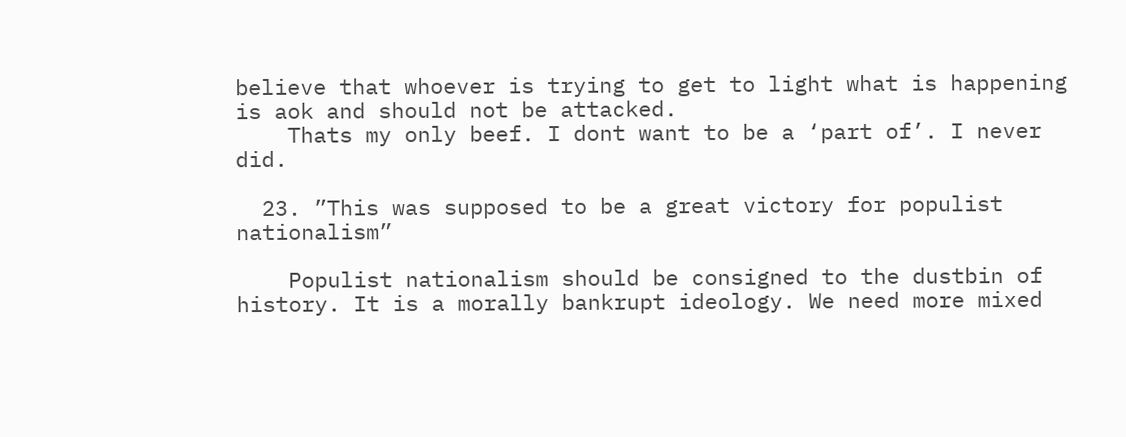believe that whoever is trying to get to light what is happening is aok and should not be attacked.
    Thats my only beef. I dont want to be a ‘part of’. I never did.

  23. ”This was supposed to be a great victory for populist nationalism”

    Populist nationalism should be consigned to the dustbin of history. It is a morally bankrupt ideology. We need more mixed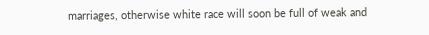marriages, otherwise white race will soon be full of weak and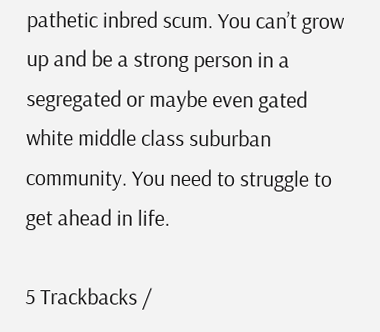pathetic inbred scum. You can’t grow up and be a strong person in a segregated or maybe even gated white middle class suburban community. You need to struggle to get ahead in life.

5 Trackbacks /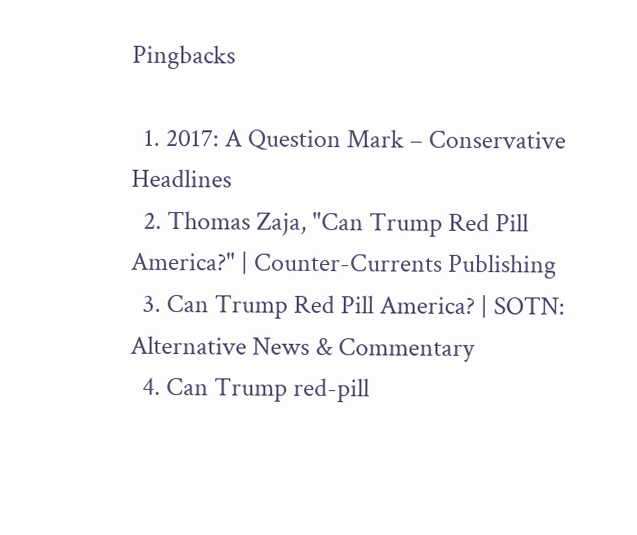Pingbacks

  1. 2017: A Question Mark – Conservative Headlines
  2. Thomas Zaja, "Can Trump Red Pill America?" | Counter-Currents Publishing
  3. Can Trump Red Pill America? | SOTN: Alternative News & Commentary
  4. Can Trump red-pill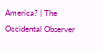America? | The Occidental Observer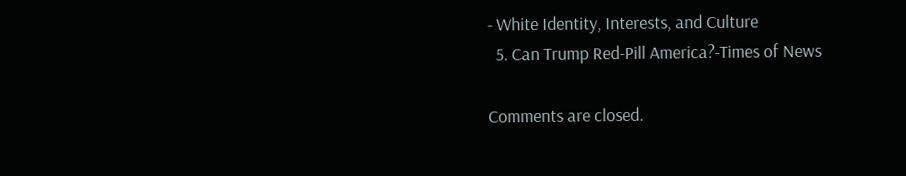- White Identity, Interests, and Culture
  5. Can Trump Red-Pill America?-Times of News

Comments are closed.